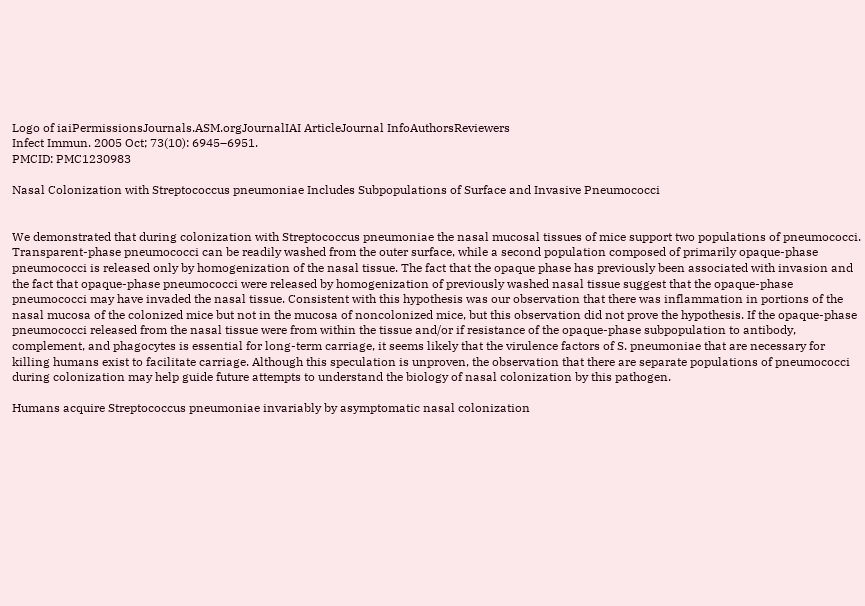Logo of iaiPermissionsJournals.ASM.orgJournalIAI ArticleJournal InfoAuthorsReviewers
Infect Immun. 2005 Oct; 73(10): 6945–6951.
PMCID: PMC1230983

Nasal Colonization with Streptococcus pneumoniae Includes Subpopulations of Surface and Invasive Pneumococci


We demonstrated that during colonization with Streptococcus pneumoniae the nasal mucosal tissues of mice support two populations of pneumococci. Transparent-phase pneumococci can be readily washed from the outer surface, while a second population composed of primarily opaque-phase pneumococci is released only by homogenization of the nasal tissue. The fact that the opaque phase has previously been associated with invasion and the fact that opaque-phase pneumococci were released by homogenization of previously washed nasal tissue suggest that the opaque-phase pneumococci may have invaded the nasal tissue. Consistent with this hypothesis was our observation that there was inflammation in portions of the nasal mucosa of the colonized mice but not in the mucosa of noncolonized mice, but this observation did not prove the hypothesis. If the opaque-phase pneumococci released from the nasal tissue were from within the tissue and/or if resistance of the opaque-phase subpopulation to antibody, complement, and phagocytes is essential for long-term carriage, it seems likely that the virulence factors of S. pneumoniae that are necessary for killing humans exist to facilitate carriage. Although this speculation is unproven, the observation that there are separate populations of pneumococci during colonization may help guide future attempts to understand the biology of nasal colonization by this pathogen.

Humans acquire Streptococcus pneumoniae invariably by asymptomatic nasal colonization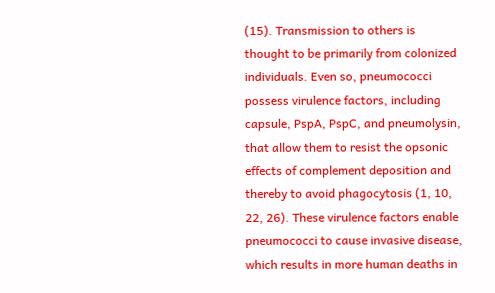(15). Transmission to others is thought to be primarily from colonized individuals. Even so, pneumococci possess virulence factors, including capsule, PspA, PspC, and pneumolysin, that allow them to resist the opsonic effects of complement deposition and thereby to avoid phagocytosis (1, 10, 22, 26). These virulence factors enable pneumococci to cause invasive disease, which results in more human deaths in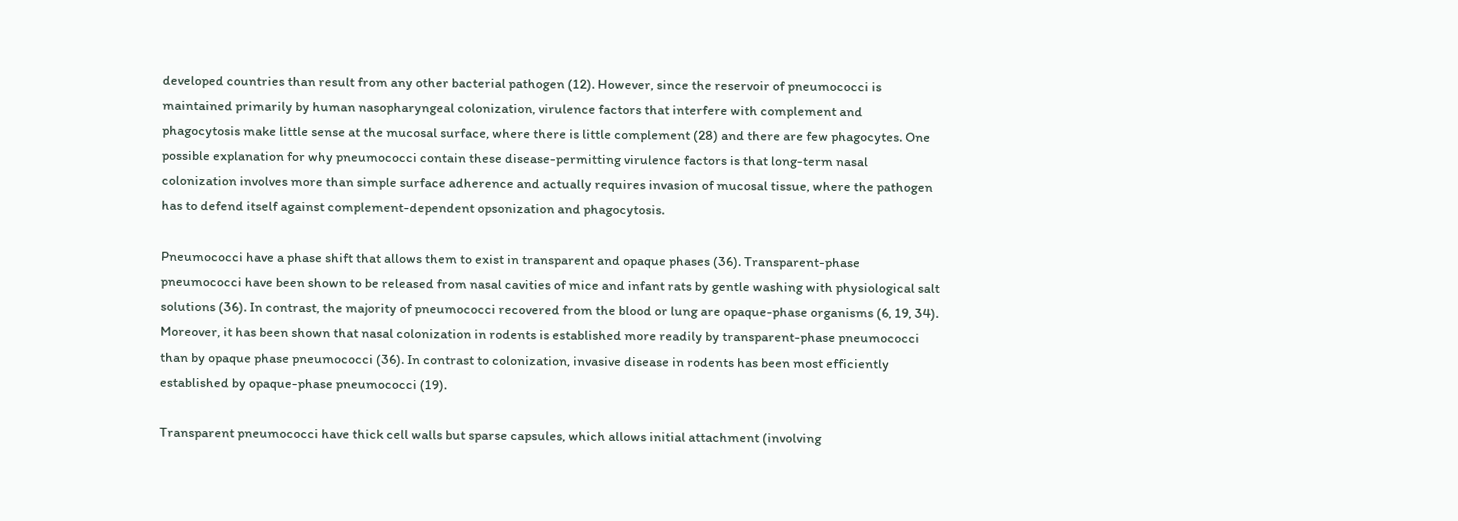developed countries than result from any other bacterial pathogen (12). However, since the reservoir of pneumococci is maintained primarily by human nasopharyngeal colonization, virulence factors that interfere with complement and phagocytosis make little sense at the mucosal surface, where there is little complement (28) and there are few phagocytes. One possible explanation for why pneumococci contain these disease-permitting virulence factors is that long-term nasal colonization involves more than simple surface adherence and actually requires invasion of mucosal tissue, where the pathogen has to defend itself against complement-dependent opsonization and phagocytosis.

Pneumococci have a phase shift that allows them to exist in transparent and opaque phases (36). Transparent-phase pneumococci have been shown to be released from nasal cavities of mice and infant rats by gentle washing with physiological salt solutions (36). In contrast, the majority of pneumococci recovered from the blood or lung are opaque-phase organisms (6, 19, 34). Moreover, it has been shown that nasal colonization in rodents is established more readily by transparent-phase pneumococci than by opaque phase pneumococci (36). In contrast to colonization, invasive disease in rodents has been most efficiently established by opaque-phase pneumococci (19).

Transparent pneumococci have thick cell walls but sparse capsules, which allows initial attachment (involving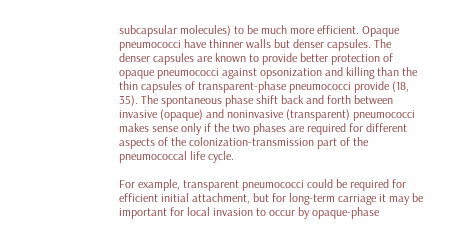subcapsular molecules) to be much more efficient. Opaque pneumococci have thinner walls but denser capsules. The denser capsules are known to provide better protection of opaque pneumococci against opsonization and killing than the thin capsules of transparent-phase pneumococci provide (18, 35). The spontaneous phase shift back and forth between invasive (opaque) and noninvasive (transparent) pneumococci makes sense only if the two phases are required for different aspects of the colonization-transmission part of the pneumococcal life cycle.

For example, transparent pneumococci could be required for efficient initial attachment, but for long-term carriage it may be important for local invasion to occur by opaque-phase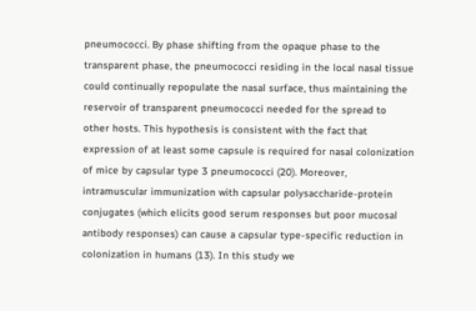pneumococci. By phase shifting from the opaque phase to the transparent phase, the pneumococci residing in the local nasal tissue could continually repopulate the nasal surface, thus maintaining the reservoir of transparent pneumococci needed for the spread to other hosts. This hypothesis is consistent with the fact that expression of at least some capsule is required for nasal colonization of mice by capsular type 3 pneumococci (20). Moreover, intramuscular immunization with capsular polysaccharide-protein conjugates (which elicits good serum responses but poor mucosal antibody responses) can cause a capsular type-specific reduction in colonization in humans (13). In this study we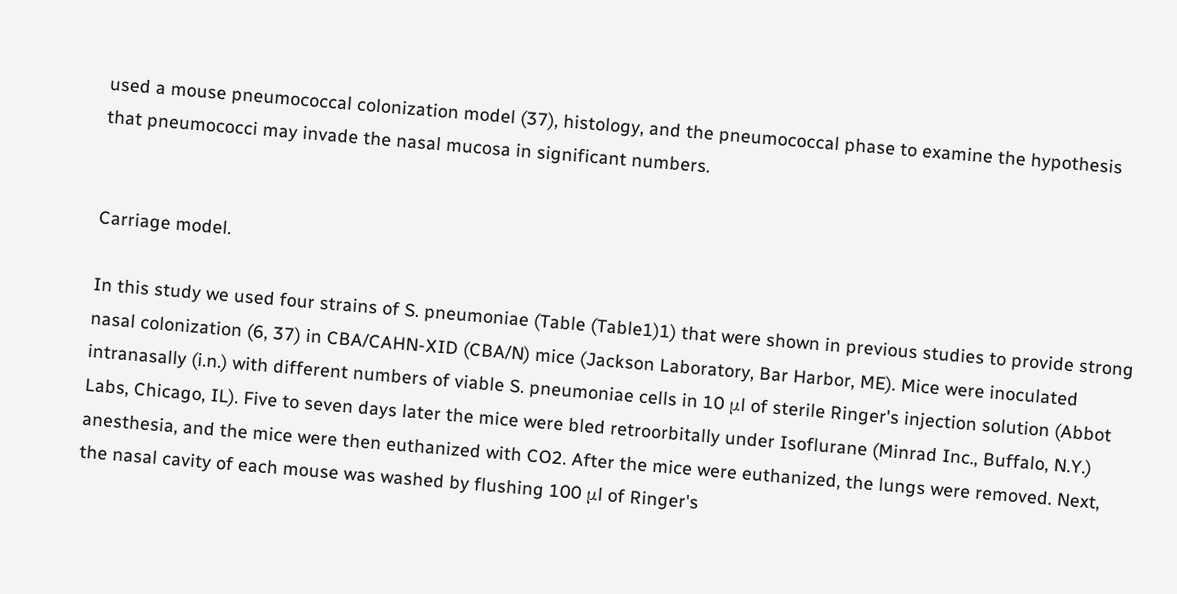used a mouse pneumococcal colonization model (37), histology, and the pneumococcal phase to examine the hypothesis that pneumococci may invade the nasal mucosa in significant numbers.


Carriage model.

In this study we used four strains of S. pneumoniae (Table (Table1)1) that were shown in previous studies to provide strong nasal colonization (6, 37) in CBA/CAHN-XID (CBA/N) mice (Jackson Laboratory, Bar Harbor, ME). Mice were inoculated intranasally (i.n.) with different numbers of viable S. pneumoniae cells in 10 μl of sterile Ringer's injection solution (Abbot Labs, Chicago, IL). Five to seven days later the mice were bled retroorbitally under Isoflurane (Minrad Inc., Buffalo, N.Y.) anesthesia, and the mice were then euthanized with CO2. After the mice were euthanized, the lungs were removed. Next, the nasal cavity of each mouse was washed by flushing 100 μl of Ringer's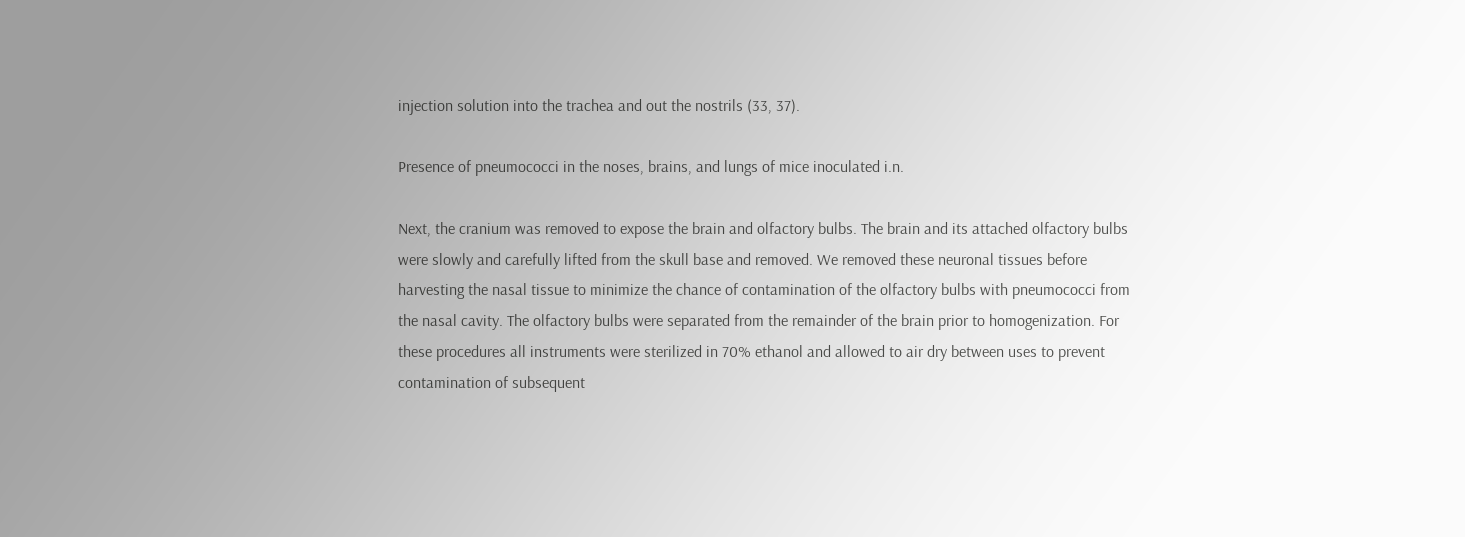injection solution into the trachea and out the nostrils (33, 37).

Presence of pneumococci in the noses, brains, and lungs of mice inoculated i.n.

Next, the cranium was removed to expose the brain and olfactory bulbs. The brain and its attached olfactory bulbs were slowly and carefully lifted from the skull base and removed. We removed these neuronal tissues before harvesting the nasal tissue to minimize the chance of contamination of the olfactory bulbs with pneumococci from the nasal cavity. The olfactory bulbs were separated from the remainder of the brain prior to homogenization. For these procedures all instruments were sterilized in 70% ethanol and allowed to air dry between uses to prevent contamination of subsequent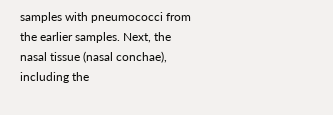samples with pneumococci from the earlier samples. Next, the nasal tissue (nasal conchae), including the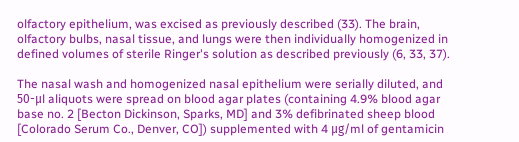olfactory epithelium, was excised as previously described (33). The brain, olfactory bulbs, nasal tissue, and lungs were then individually homogenized in defined volumes of sterile Ringer's solution as described previously (6, 33, 37).

The nasal wash and homogenized nasal epithelium were serially diluted, and 50-μl aliquots were spread on blood agar plates (containing 4.9% blood agar base no. 2 [Becton Dickinson, Sparks, MD] and 3% defibrinated sheep blood [Colorado Serum Co., Denver, CO]) supplemented with 4 μg/ml of gentamicin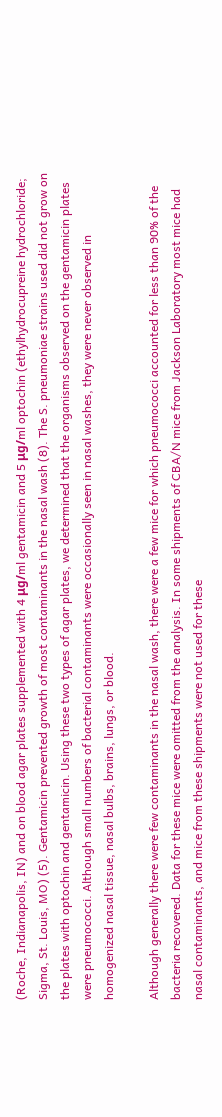(Roche, Indianapolis, IN) and on blood agar plates supplemented with 4 μg/ml gentamicin and 5 μg/ml optochin (ethylhydrocupreine hydrochloride; Sigma, St. Louis, MO) (5). Gentamicin prevented growth of most contaminants in the nasal wash (8). The S. pneumoniae strains used did not grow on the plates with optochin and gentamicin. Using these two types of agar plates, we determined that the organisms observed on the gentamicin plates were pneumococci. Although small numbers of bacterial contaminants were occasionally seen in nasal washes, they were never observed in homogenized nasal tissue, nasal bulbs, brains, lungs, or blood.

Although generally there were few contaminants in the nasal wash, there were a few mice for which pneumococci accounted for less than 90% of the bacteria recovered. Data for these mice were omitted from the analysis. In some shipments of CBA/N mice from Jackson Laboratory most mice had nasal contaminants, and mice from these shipments were not used for these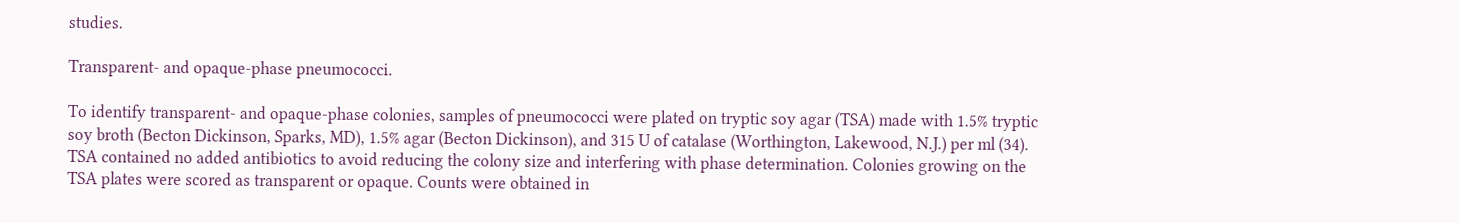studies.

Transparent- and opaque-phase pneumococci.

To identify transparent- and opaque-phase colonies, samples of pneumococci were plated on tryptic soy agar (TSA) made with 1.5% tryptic soy broth (Becton Dickinson, Sparks, MD), 1.5% agar (Becton Dickinson), and 315 U of catalase (Worthington, Lakewood, N.J.) per ml (34). TSA contained no added antibiotics to avoid reducing the colony size and interfering with phase determination. Colonies growing on the TSA plates were scored as transparent or opaque. Counts were obtained in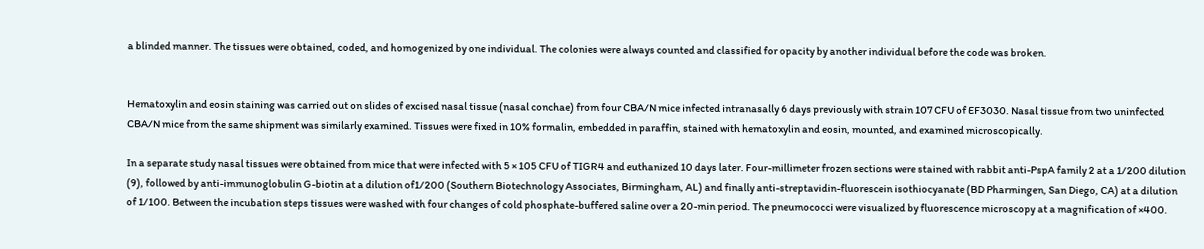a blinded manner. The tissues were obtained, coded, and homogenized by one individual. The colonies were always counted and classified for opacity by another individual before the code was broken.


Hematoxylin and eosin staining was carried out on slides of excised nasal tissue (nasal conchae) from four CBA/N mice infected intranasally 6 days previously with strain 107 CFU of EF3030. Nasal tissue from two uninfected CBA/N mice from the same shipment was similarly examined. Tissues were fixed in 10% formalin, embedded in paraffin, stained with hematoxylin and eosin, mounted, and examined microscopically.

In a separate study nasal tissues were obtained from mice that were infected with 5 × 105 CFU of TIGR4 and euthanized 10 days later. Four-millimeter frozen sections were stained with rabbit anti-PspA family 2 at a 1/200 dilution (9), followed by anti-immunoglobulin G-biotin at a dilution of1/200 (Southern Biotechnology Associates, Birmingham, AL) and finally anti-streptavidin-fluorescein isothiocyanate (BD Pharmingen, San Diego, CA) at a dilution of 1/100. Between the incubation steps tissues were washed with four changes of cold phosphate-buffered saline over a 20-min period. The pneumococci were visualized by fluorescence microscopy at a magnification of ×400.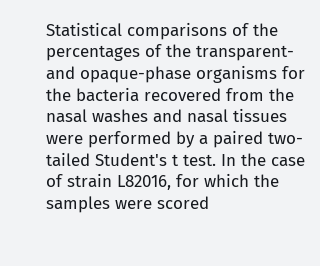Statistical comparisons of the percentages of the transparent- and opaque-phase organisms for the bacteria recovered from the nasal washes and nasal tissues were performed by a paired two-tailed Student's t test. In the case of strain L82016, for which the samples were scored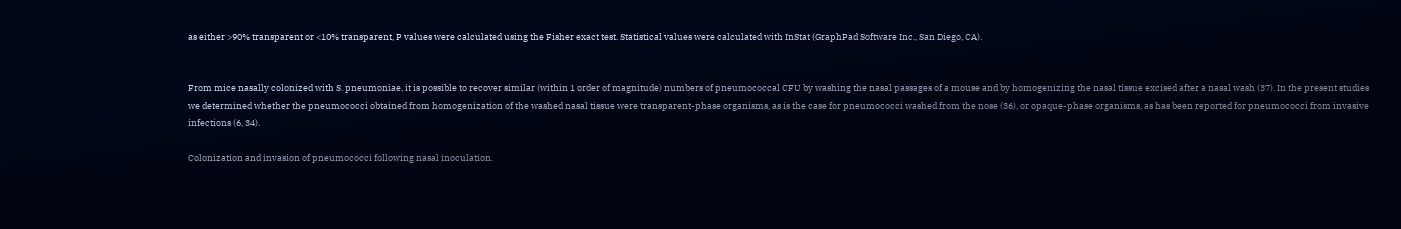as either >90% transparent or <10% transparent, P values were calculated using the Fisher exact test. Statistical values were calculated with InStat (GraphPad Software Inc., San Diego, CA).


From mice nasally colonized with S. pneumoniae, it is possible to recover similar (within 1 order of magnitude) numbers of pneumococcal CFU by washing the nasal passages of a mouse and by homogenizing the nasal tissue excised after a nasal wash (37). In the present studies we determined whether the pneumococci obtained from homogenization of the washed nasal tissue were transparent-phase organisms, as is the case for pneumococci washed from the nose (36), or opaque-phase organisms, as has been reported for pneumococci from invasive infections (6, 34).

Colonization and invasion of pneumococci following nasal inoculation.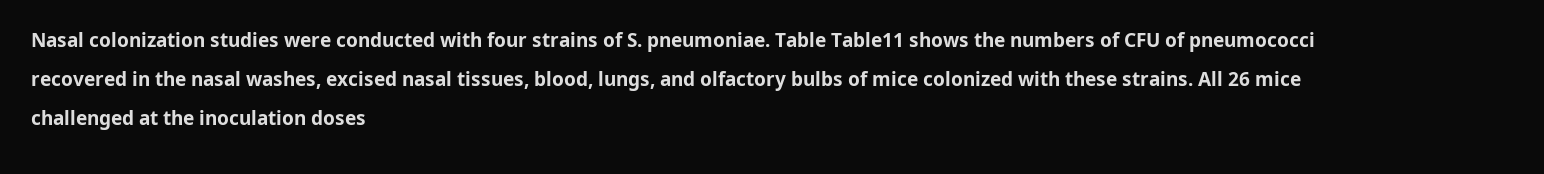Nasal colonization studies were conducted with four strains of S. pneumoniae. Table Table11 shows the numbers of CFU of pneumococci recovered in the nasal washes, excised nasal tissues, blood, lungs, and olfactory bulbs of mice colonized with these strains. All 26 mice challenged at the inoculation doses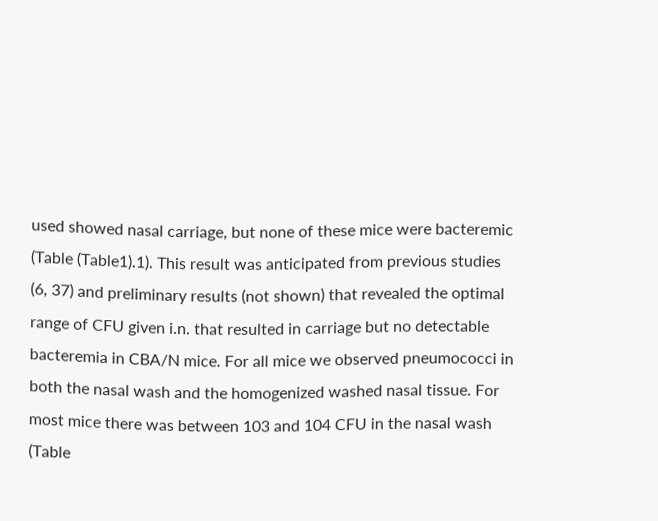used showed nasal carriage, but none of these mice were bacteremic (Table (Table1).1). This result was anticipated from previous studies (6, 37) and preliminary results (not shown) that revealed the optimal range of CFU given i.n. that resulted in carriage but no detectable bacteremia in CBA/N mice. For all mice we observed pneumococci in both the nasal wash and the homogenized washed nasal tissue. For most mice there was between 103 and 104 CFU in the nasal wash (Table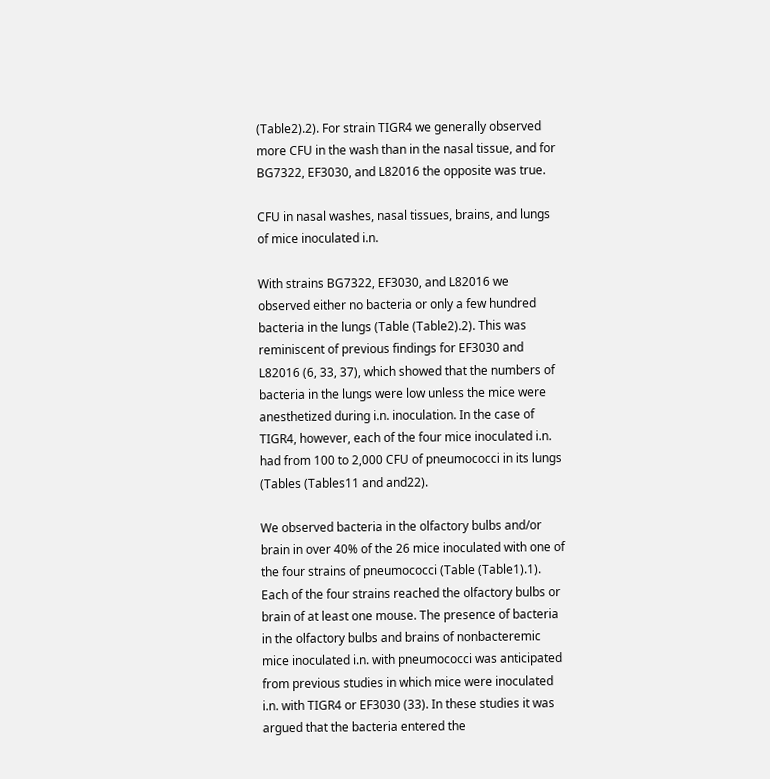(Table2).2). For strain TIGR4 we generally observed more CFU in the wash than in the nasal tissue, and for BG7322, EF3030, and L82016 the opposite was true.

CFU in nasal washes, nasal tissues, brains, and lungs of mice inoculated i.n.

With strains BG7322, EF3030, and L82016 we observed either no bacteria or only a few hundred bacteria in the lungs (Table (Table2).2). This was reminiscent of previous findings for EF3030 and L82016 (6, 33, 37), which showed that the numbers of bacteria in the lungs were low unless the mice were anesthetized during i.n. inoculation. In the case of TIGR4, however, each of the four mice inoculated i.n. had from 100 to 2,000 CFU of pneumococci in its lungs (Tables (Tables11 and and22).

We observed bacteria in the olfactory bulbs and/or brain in over 40% of the 26 mice inoculated with one of the four strains of pneumococci (Table (Table1).1). Each of the four strains reached the olfactory bulbs or brain of at least one mouse. The presence of bacteria in the olfactory bulbs and brains of nonbacteremic mice inoculated i.n. with pneumococci was anticipated from previous studies in which mice were inoculated i.n. with TIGR4 or EF3030 (33). In these studies it was argued that the bacteria entered the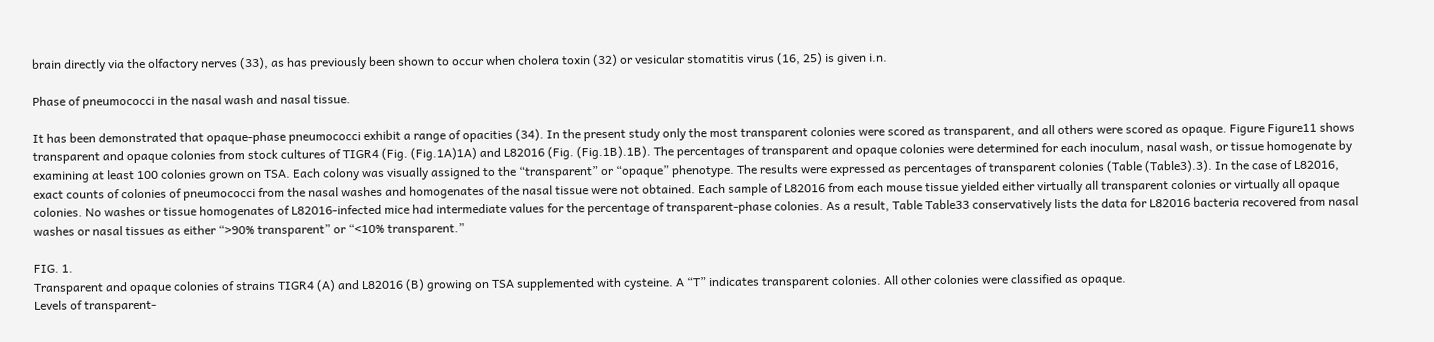brain directly via the olfactory nerves (33), as has previously been shown to occur when cholera toxin (32) or vesicular stomatitis virus (16, 25) is given i.n.

Phase of pneumococci in the nasal wash and nasal tissue.

It has been demonstrated that opaque-phase pneumococci exhibit a range of opacities (34). In the present study only the most transparent colonies were scored as transparent, and all others were scored as opaque. Figure Figure11 shows transparent and opaque colonies from stock cultures of TIGR4 (Fig. (Fig.1A)1A) and L82016 (Fig. (Fig.1B).1B). The percentages of transparent and opaque colonies were determined for each inoculum, nasal wash, or tissue homogenate by examining at least 100 colonies grown on TSA. Each colony was visually assigned to the “transparent” or “opaque” phenotype. The results were expressed as percentages of transparent colonies (Table (Table3).3). In the case of L82016, exact counts of colonies of pneumococci from the nasal washes and homogenates of the nasal tissue were not obtained. Each sample of L82016 from each mouse tissue yielded either virtually all transparent colonies or virtually all opaque colonies. No washes or tissue homogenates of L82016-infected mice had intermediate values for the percentage of transparent-phase colonies. As a result, Table Table33 conservatively lists the data for L82016 bacteria recovered from nasal washes or nasal tissues as either “>90% transparent” or “<10% transparent.”

FIG. 1.
Transparent and opaque colonies of strains TIGR4 (A) and L82016 (B) growing on TSA supplemented with cysteine. A “T” indicates transparent colonies. All other colonies were classified as opaque.
Levels of transparent-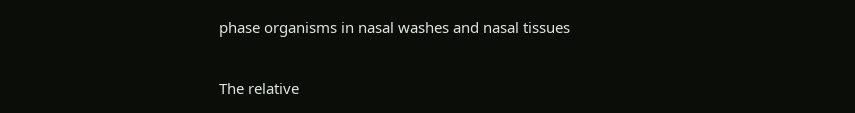phase organisms in nasal washes and nasal tissues

The relative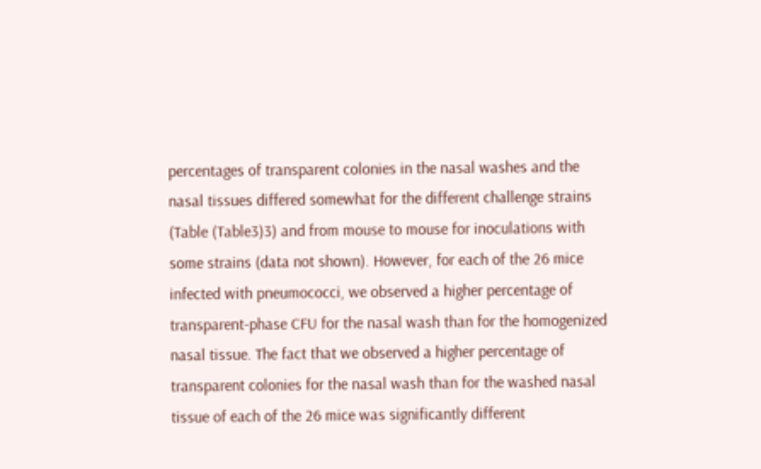percentages of transparent colonies in the nasal washes and the nasal tissues differed somewhat for the different challenge strains (Table (Table3)3) and from mouse to mouse for inoculations with some strains (data not shown). However, for each of the 26 mice infected with pneumococci, we observed a higher percentage of transparent-phase CFU for the nasal wash than for the homogenized nasal tissue. The fact that we observed a higher percentage of transparent colonies for the nasal wash than for the washed nasal tissue of each of the 26 mice was significantly different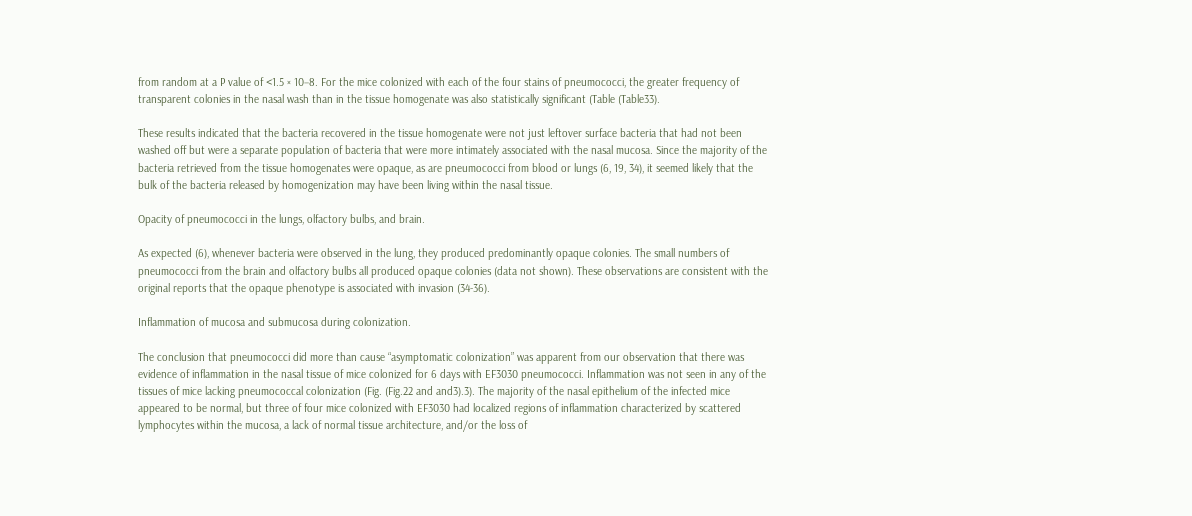from random at a P value of <1.5 × 10−8. For the mice colonized with each of the four stains of pneumococci, the greater frequency of transparent colonies in the nasal wash than in the tissue homogenate was also statistically significant (Table (Table33).

These results indicated that the bacteria recovered in the tissue homogenate were not just leftover surface bacteria that had not been washed off but were a separate population of bacteria that were more intimately associated with the nasal mucosa. Since the majority of the bacteria retrieved from the tissue homogenates were opaque, as are pneumococci from blood or lungs (6, 19, 34), it seemed likely that the bulk of the bacteria released by homogenization may have been living within the nasal tissue.

Opacity of pneumococci in the lungs, olfactory bulbs, and brain.

As expected (6), whenever bacteria were observed in the lung, they produced predominantly opaque colonies. The small numbers of pneumococci from the brain and olfactory bulbs all produced opaque colonies (data not shown). These observations are consistent with the original reports that the opaque phenotype is associated with invasion (34-36).

Inflammation of mucosa and submucosa during colonization.

The conclusion that pneumococci did more than cause “asymptomatic colonization” was apparent from our observation that there was evidence of inflammation in the nasal tissue of mice colonized for 6 days with EF3030 pneumococci. Inflammation was not seen in any of the tissues of mice lacking pneumococcal colonization (Fig. (Fig.22 and and3).3). The majority of the nasal epithelium of the infected mice appeared to be normal, but three of four mice colonized with EF3030 had localized regions of inflammation characterized by scattered lymphocytes within the mucosa, a lack of normal tissue architecture, and/or the loss of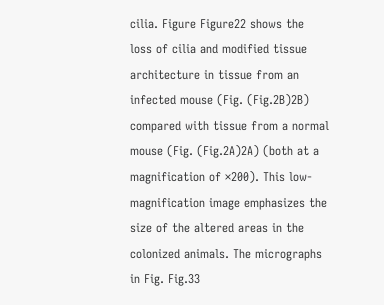cilia. Figure Figure22 shows the loss of cilia and modified tissue architecture in tissue from an infected mouse (Fig. (Fig.2B)2B) compared with tissue from a normal mouse (Fig. (Fig.2A)2A) (both at a magnification of ×200). This low-magnification image emphasizes the size of the altered areas in the colonized animals. The micrographs in Fig. Fig.33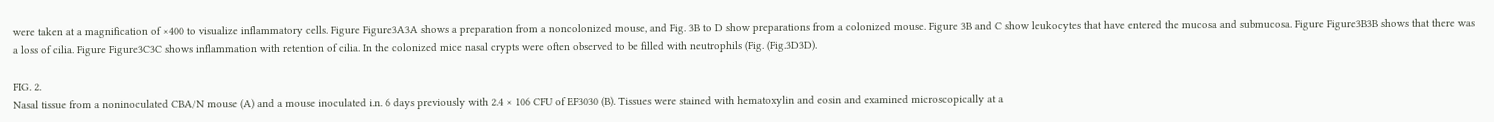were taken at a magnification of ×400 to visualize inflammatory cells. Figure Figure3A3A shows a preparation from a noncolonized mouse, and Fig. 3B to D show preparations from a colonized mouse. Figure 3B and C show leukocytes that have entered the mucosa and submucosa. Figure Figure3B3B shows that there was a loss of cilia. Figure Figure3C3C shows inflammation with retention of cilia. In the colonized mice nasal crypts were often observed to be filled with neutrophils (Fig. (Fig.3D3D).

FIG. 2.
Nasal tissue from a noninoculated CBA/N mouse (A) and a mouse inoculated i.n. 6 days previously with 2.4 × 106 CFU of EF3030 (B). Tissues were stained with hematoxylin and eosin and examined microscopically at a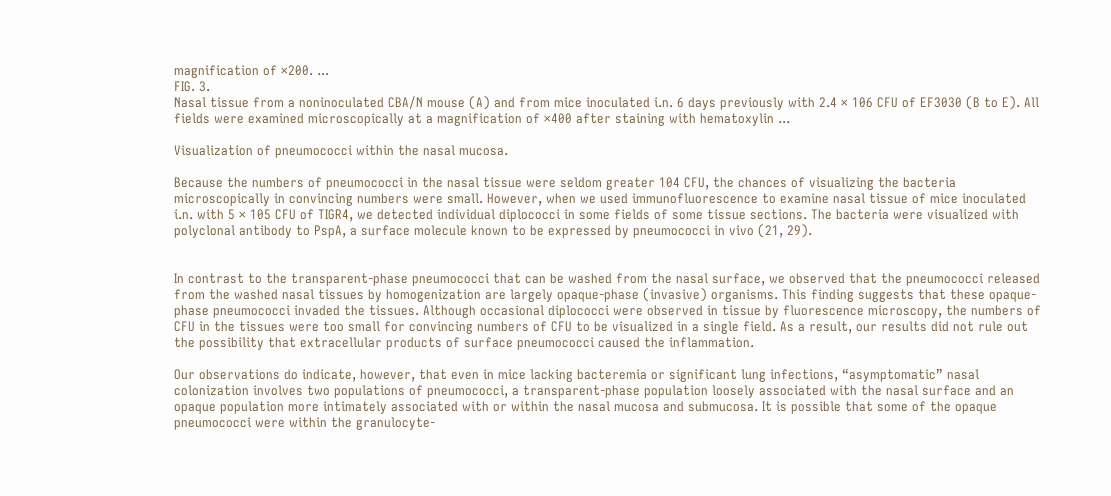magnification of ×200. ...
FIG. 3.
Nasal tissue from a noninoculated CBA/N mouse (A) and from mice inoculated i.n. 6 days previously with 2.4 × 106 CFU of EF3030 (B to E). All fields were examined microscopically at a magnification of ×400 after staining with hematoxylin ...

Visualization of pneumococci within the nasal mucosa.

Because the numbers of pneumococci in the nasal tissue were seldom greater 104 CFU, the chances of visualizing the bacteria microscopically in convincing numbers were small. However, when we used immunofluorescence to examine nasal tissue of mice inoculated i.n. with 5 × 105 CFU of TIGR4, we detected individual diplococci in some fields of some tissue sections. The bacteria were visualized with polyclonal antibody to PspA, a surface molecule known to be expressed by pneumococci in vivo (21, 29).


In contrast to the transparent-phase pneumococci that can be washed from the nasal surface, we observed that the pneumococci released from the washed nasal tissues by homogenization are largely opaque-phase (invasive) organisms. This finding suggests that these opaque-phase pneumococci invaded the tissues. Although occasional diplococci were observed in tissue by fluorescence microscopy, the numbers of CFU in the tissues were too small for convincing numbers of CFU to be visualized in a single field. As a result, our results did not rule out the possibility that extracellular products of surface pneumococci caused the inflammation.

Our observations do indicate, however, that even in mice lacking bacteremia or significant lung infections, “asymptomatic” nasal colonization involves two populations of pneumococci, a transparent-phase population loosely associated with the nasal surface and an opaque population more intimately associated with or within the nasal mucosa and submucosa. It is possible that some of the opaque pneumococci were within the granulocyte-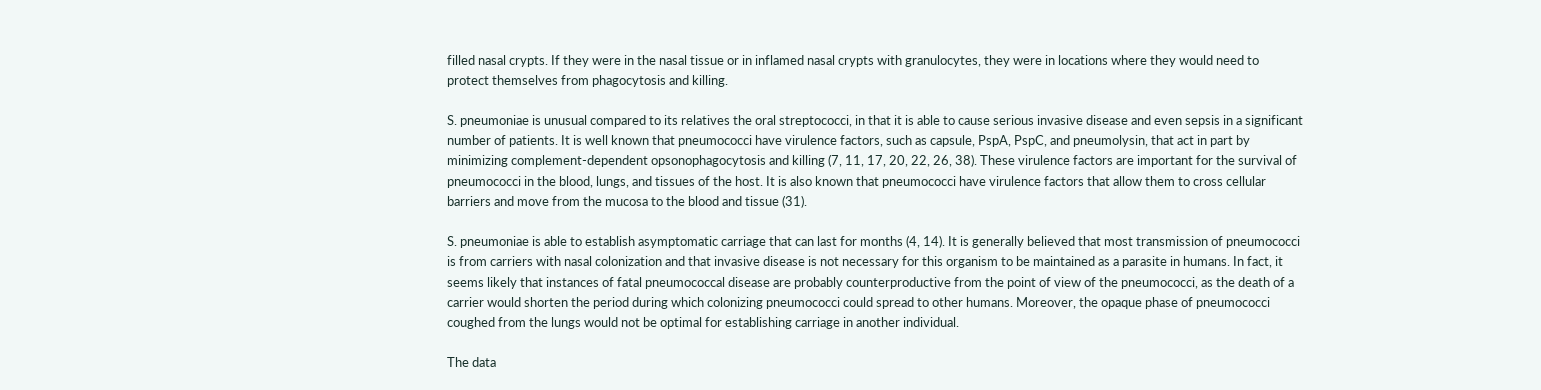filled nasal crypts. If they were in the nasal tissue or in inflamed nasal crypts with granulocytes, they were in locations where they would need to protect themselves from phagocytosis and killing.

S. pneumoniae is unusual compared to its relatives the oral streptococci, in that it is able to cause serious invasive disease and even sepsis in a significant number of patients. It is well known that pneumococci have virulence factors, such as capsule, PspA, PspC, and pneumolysin, that act in part by minimizing complement-dependent opsonophagocytosis and killing (7, 11, 17, 20, 22, 26, 38). These virulence factors are important for the survival of pneumococci in the blood, lungs, and tissues of the host. It is also known that pneumococci have virulence factors that allow them to cross cellular barriers and move from the mucosa to the blood and tissue (31).

S. pneumoniae is able to establish asymptomatic carriage that can last for months (4, 14). It is generally believed that most transmission of pneumococci is from carriers with nasal colonization and that invasive disease is not necessary for this organism to be maintained as a parasite in humans. In fact, it seems likely that instances of fatal pneumococcal disease are probably counterproductive from the point of view of the pneumococci, as the death of a carrier would shorten the period during which colonizing pneumococci could spread to other humans. Moreover, the opaque phase of pneumococci coughed from the lungs would not be optimal for establishing carriage in another individual.

The data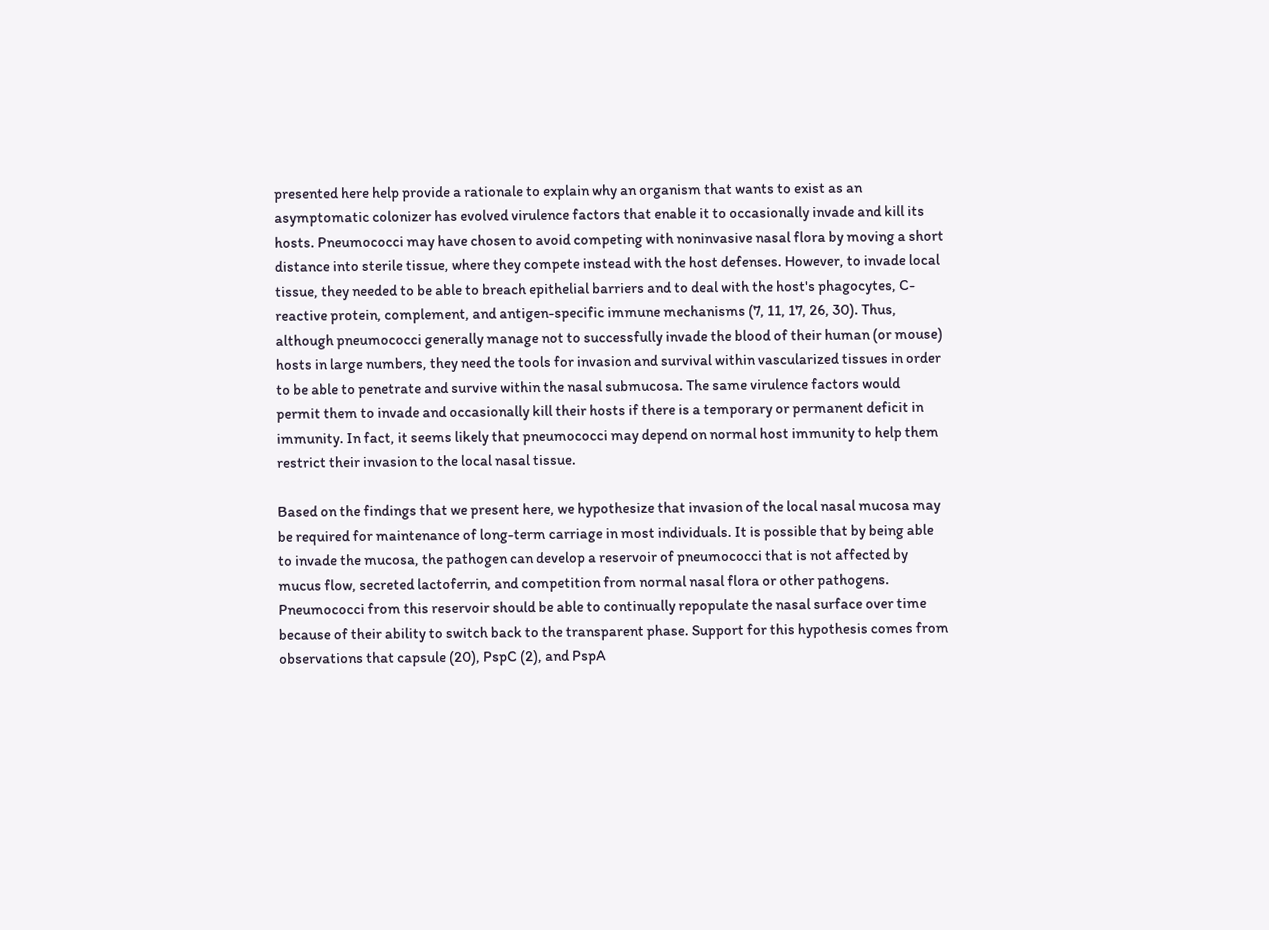presented here help provide a rationale to explain why an organism that wants to exist as an asymptomatic colonizer has evolved virulence factors that enable it to occasionally invade and kill its hosts. Pneumococci may have chosen to avoid competing with noninvasive nasal flora by moving a short distance into sterile tissue, where they compete instead with the host defenses. However, to invade local tissue, they needed to be able to breach epithelial barriers and to deal with the host's phagocytes, C-reactive protein, complement, and antigen-specific immune mechanisms (7, 11, 17, 26, 30). Thus, although pneumococci generally manage not to successfully invade the blood of their human (or mouse) hosts in large numbers, they need the tools for invasion and survival within vascularized tissues in order to be able to penetrate and survive within the nasal submucosa. The same virulence factors would permit them to invade and occasionally kill their hosts if there is a temporary or permanent deficit in immunity. In fact, it seems likely that pneumococci may depend on normal host immunity to help them restrict their invasion to the local nasal tissue.

Based on the findings that we present here, we hypothesize that invasion of the local nasal mucosa may be required for maintenance of long-term carriage in most individuals. It is possible that by being able to invade the mucosa, the pathogen can develop a reservoir of pneumococci that is not affected by mucus flow, secreted lactoferrin, and competition from normal nasal flora or other pathogens. Pneumococci from this reservoir should be able to continually repopulate the nasal surface over time because of their ability to switch back to the transparent phase. Support for this hypothesis comes from observations that capsule (20), PspC (2), and PspA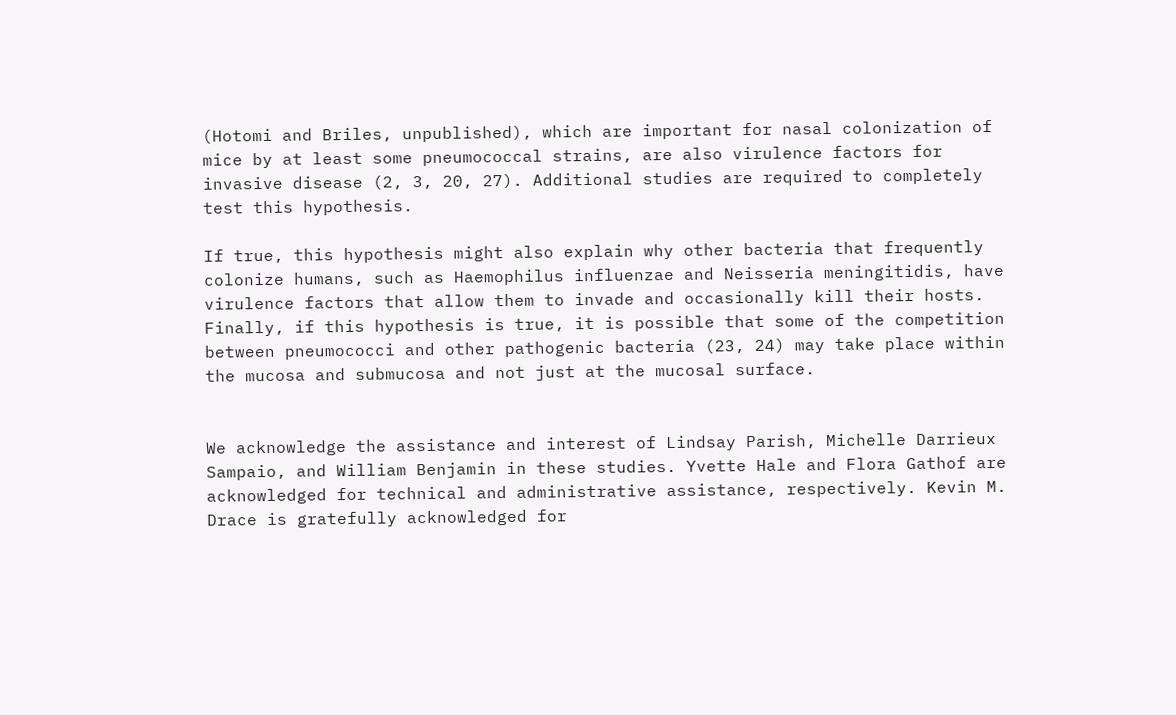(Hotomi and Briles, unpublished), which are important for nasal colonization of mice by at least some pneumococcal strains, are also virulence factors for invasive disease (2, 3, 20, 27). Additional studies are required to completely test this hypothesis.

If true, this hypothesis might also explain why other bacteria that frequently colonize humans, such as Haemophilus influenzae and Neisseria meningitidis, have virulence factors that allow them to invade and occasionally kill their hosts. Finally, if this hypothesis is true, it is possible that some of the competition between pneumococci and other pathogenic bacteria (23, 24) may take place within the mucosa and submucosa and not just at the mucosal surface.


We acknowledge the assistance and interest of Lindsay Parish, Michelle Darrieux Sampaio, and William Benjamin in these studies. Yvette Hale and Flora Gathof are acknowledged for technical and administrative assistance, respectively. Kevin M. Drace is gratefully acknowledged for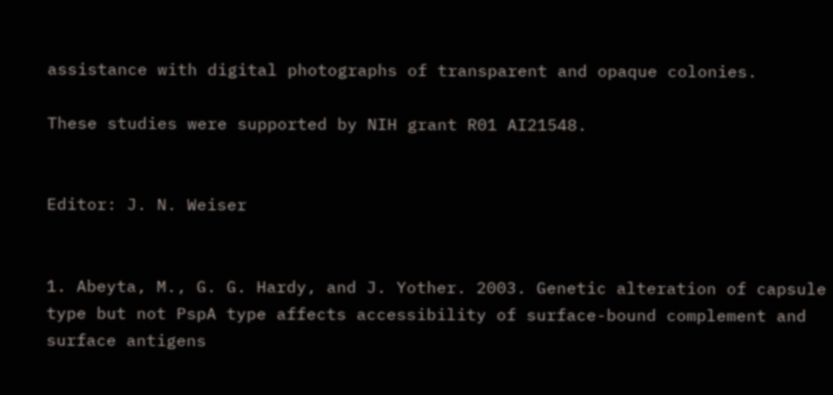assistance with digital photographs of transparent and opaque colonies.

These studies were supported by NIH grant R01 AI21548.


Editor: J. N. Weiser


1. Abeyta, M., G. G. Hardy, and J. Yother. 2003. Genetic alteration of capsule type but not PspA type affects accessibility of surface-bound complement and surface antigens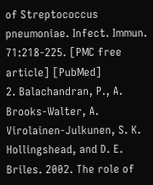of Streptococcus pneumoniae. Infect. Immun. 71:218-225. [PMC free article] [PubMed]
2. Balachandran, P., A. Brooks-Walter, A. Virolainen-Julkunen, S. K. Hollingshead, and D. E. Briles. 2002. The role of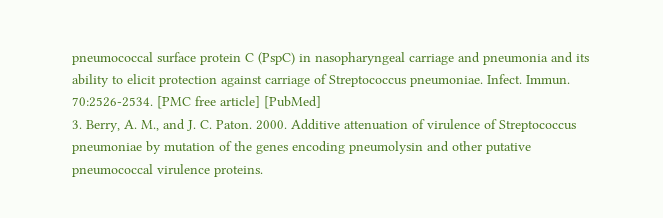pneumococcal surface protein C (PspC) in nasopharyngeal carriage and pneumonia and its ability to elicit protection against carriage of Streptococcus pneumoniae. Infect. Immun. 70:2526-2534. [PMC free article] [PubMed]
3. Berry, A. M., and J. C. Paton. 2000. Additive attenuation of virulence of Streptococcus pneumoniae by mutation of the genes encoding pneumolysin and other putative pneumococcal virulence proteins.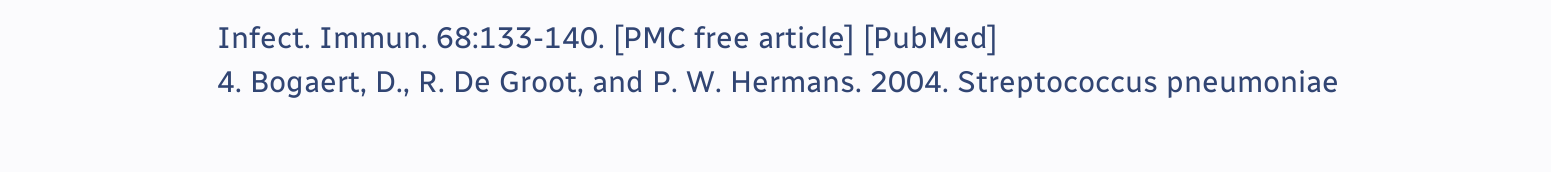Infect. Immun. 68:133-140. [PMC free article] [PubMed]
4. Bogaert, D., R. De Groot, and P. W. Hermans. 2004. Streptococcus pneumoniae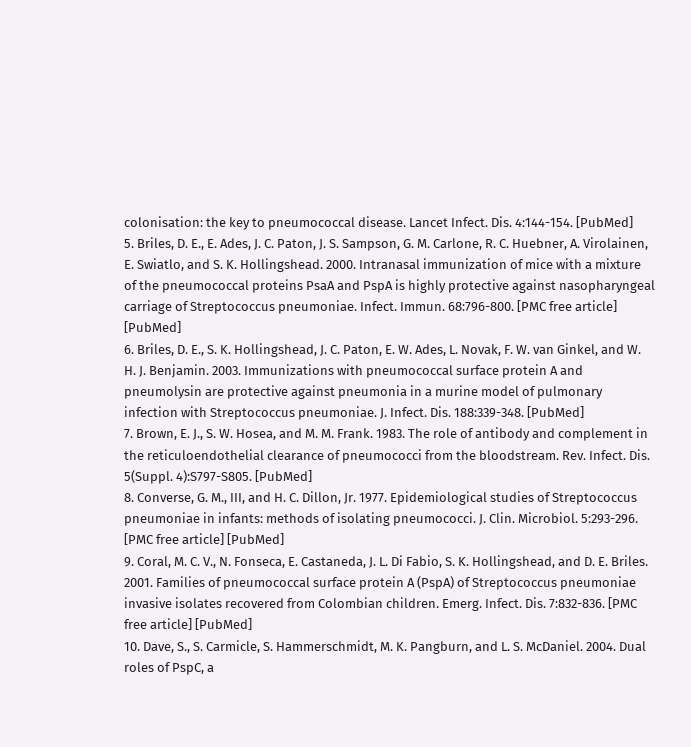colonisation: the key to pneumococcal disease. Lancet Infect. Dis. 4:144-154. [PubMed]
5. Briles, D. E., E. Ades, J. C. Paton, J. S. Sampson, G. M. Carlone, R. C. Huebner, A. Virolainen, E. Swiatlo, and S. K. Hollingshead. 2000. Intranasal immunization of mice with a mixture of the pneumococcal proteins PsaA and PspA is highly protective against nasopharyngeal carriage of Streptococcus pneumoniae. Infect. Immun. 68:796-800. [PMC free article] [PubMed]
6. Briles, D. E., S. K. Hollingshead, J. C. Paton, E. W. Ades, L. Novak, F. W. van Ginkel, and W. H. J. Benjamin. 2003. Immunizations with pneumococcal surface protein A and pneumolysin are protective against pneumonia in a murine model of pulmonary infection with Streptococcus pneumoniae. J. Infect. Dis. 188:339-348. [PubMed]
7. Brown, E. J., S. W. Hosea, and M. M. Frank. 1983. The role of antibody and complement in the reticuloendothelial clearance of pneumococci from the bloodstream. Rev. Infect. Dis. 5(Suppl. 4):S797-S805. [PubMed]
8. Converse, G. M., III, and H. C. Dillon, Jr. 1977. Epidemiological studies of Streptococcus pneumoniae in infants: methods of isolating pneumococci. J. Clin. Microbiol. 5:293-296. [PMC free article] [PubMed]
9. Coral, M. C. V., N. Fonseca, E. Castaneda, J. L. Di Fabio, S. K. Hollingshead, and D. E. Briles. 2001. Families of pneumococcal surface protein A (PspA) of Streptococcus pneumoniae invasive isolates recovered from Colombian children. Emerg. Infect. Dis. 7:832-836. [PMC free article] [PubMed]
10. Dave, S., S. Carmicle, S. Hammerschmidt, M. K. Pangburn, and L. S. McDaniel. 2004. Dual roles of PspC, a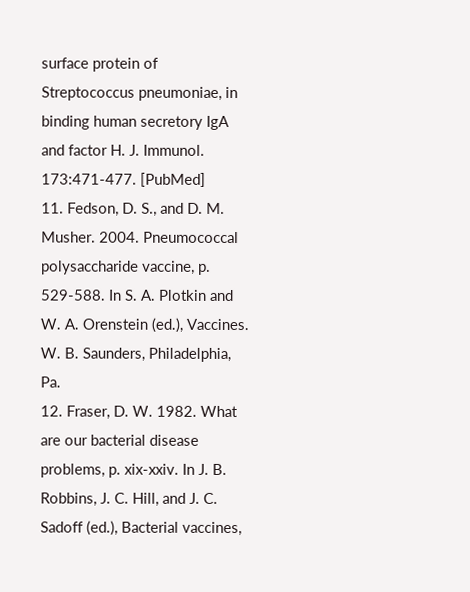surface protein of Streptococcus pneumoniae, in binding human secretory IgA and factor H. J. Immunol. 173:471-477. [PubMed]
11. Fedson, D. S., and D. M. Musher. 2004. Pneumococcal polysaccharide vaccine, p. 529-588. In S. A. Plotkin and W. A. Orenstein (ed.), Vaccines. W. B. Saunders, Philadelphia, Pa.
12. Fraser, D. W. 1982. What are our bacterial disease problems, p. xix-xxiv. In J. B. Robbins, J. C. Hill, and J. C. Sadoff (ed.), Bacterial vaccines,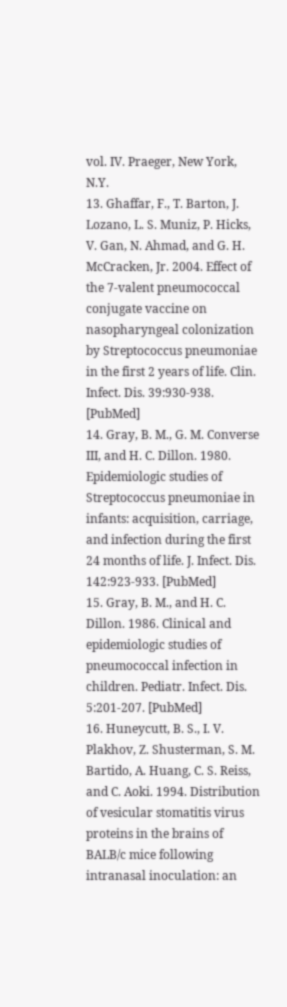vol. IV. Praeger, New York, N.Y.
13. Ghaffar, F., T. Barton, J. Lozano, L. S. Muniz, P. Hicks, V. Gan, N. Ahmad, and G. H. McCracken, Jr. 2004. Effect of the 7-valent pneumococcal conjugate vaccine on nasopharyngeal colonization by Streptococcus pneumoniae in the first 2 years of life. Clin. Infect. Dis. 39:930-938. [PubMed]
14. Gray, B. M., G. M. Converse III, and H. C. Dillon. 1980. Epidemiologic studies of Streptococcus pneumoniae in infants: acquisition, carriage, and infection during the first 24 months of life. J. Infect. Dis. 142:923-933. [PubMed]
15. Gray, B. M., and H. C. Dillon. 1986. Clinical and epidemiologic studies of pneumococcal infection in children. Pediatr. Infect. Dis. 5:201-207. [PubMed]
16. Huneycutt, B. S., I. V. Plakhov, Z. Shusterman, S. M. Bartido, A. Huang, C. S. Reiss, and C. Aoki. 1994. Distribution of vesicular stomatitis virus proteins in the brains of BALB/c mice following intranasal inoculation: an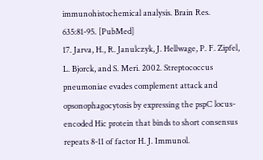immunohistochemical analysis. Brain Res. 635:81-95. [PubMed]
17. Jarva, H., R. Janulczyk, J. Hellwage, P. F. Zipfel, L. Bjorck, and S. Meri. 2002. Streptococcus pneumoniae evades complement attack and opsonophagocytosis by expressing the pspC locus-encoded Hic protein that binds to short consensus repeats 8-11 of factor H. J. Immunol.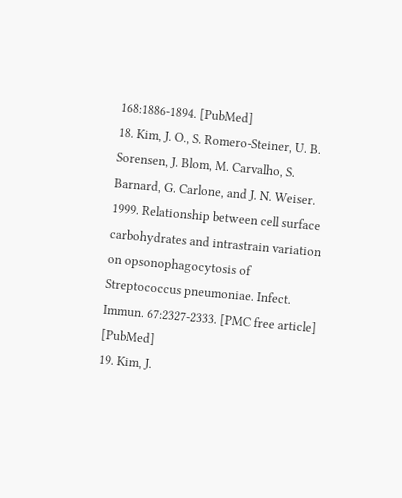168:1886-1894. [PubMed]
18. Kim, J. O., S. Romero-Steiner, U. B. Sorensen, J. Blom, M. Carvalho, S. Barnard, G. Carlone, and J. N. Weiser. 1999. Relationship between cell surface carbohydrates and intrastrain variation on opsonophagocytosis of Streptococcus pneumoniae. Infect. Immun. 67:2327-2333. [PMC free article] [PubMed]
19. Kim, J.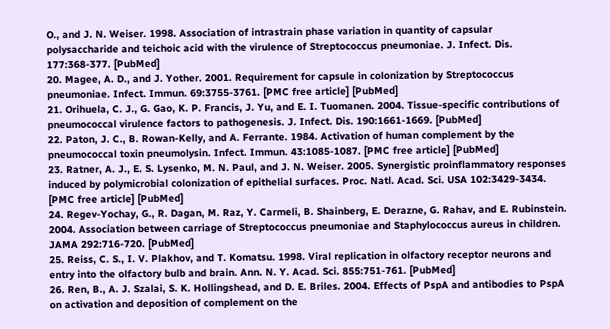O., and J. N. Weiser. 1998. Association of intrastrain phase variation in quantity of capsular polysaccharide and teichoic acid with the virulence of Streptococcus pneumoniae. J. Infect. Dis. 177:368-377. [PubMed]
20. Magee, A. D., and J. Yother. 2001. Requirement for capsule in colonization by Streptococcus pneumoniae. Infect. Immun. 69:3755-3761. [PMC free article] [PubMed]
21. Orihuela, C. J., G. Gao, K. P. Francis, J. Yu, and E. I. Tuomanen. 2004. Tissue-specific contributions of pneumococcal virulence factors to pathogenesis. J. Infect. Dis. 190:1661-1669. [PubMed]
22. Paton, J. C., B. Rowan-Kelly, and A. Ferrante. 1984. Activation of human complement by the pneumococcal toxin pneumolysin. Infect. Immun. 43:1085-1087. [PMC free article] [PubMed]
23. Ratner, A. J., E. S. Lysenko, M. N. Paul, and J. N. Weiser. 2005. Synergistic proinflammatory responses induced by polymicrobial colonization of epithelial surfaces. Proc. Natl. Acad. Sci. USA 102:3429-3434. [PMC free article] [PubMed]
24. Regev-Yochay, G., R. Dagan, M. Raz, Y. Carmeli, B. Shainberg, E. Derazne, G. Rahav, and E. Rubinstein. 2004. Association between carriage of Streptococcus pneumoniae and Staphylococcus aureus in children. JAMA 292:716-720. [PubMed]
25. Reiss, C. S., I. V. Plakhov, and T. Komatsu. 1998. Viral replication in olfactory receptor neurons and entry into the olfactory bulb and brain. Ann. N. Y. Acad. Sci. 855:751-761. [PubMed]
26. Ren, B., A. J. Szalai, S. K. Hollingshead, and D. E. Briles. 2004. Effects of PspA and antibodies to PspA on activation and deposition of complement on the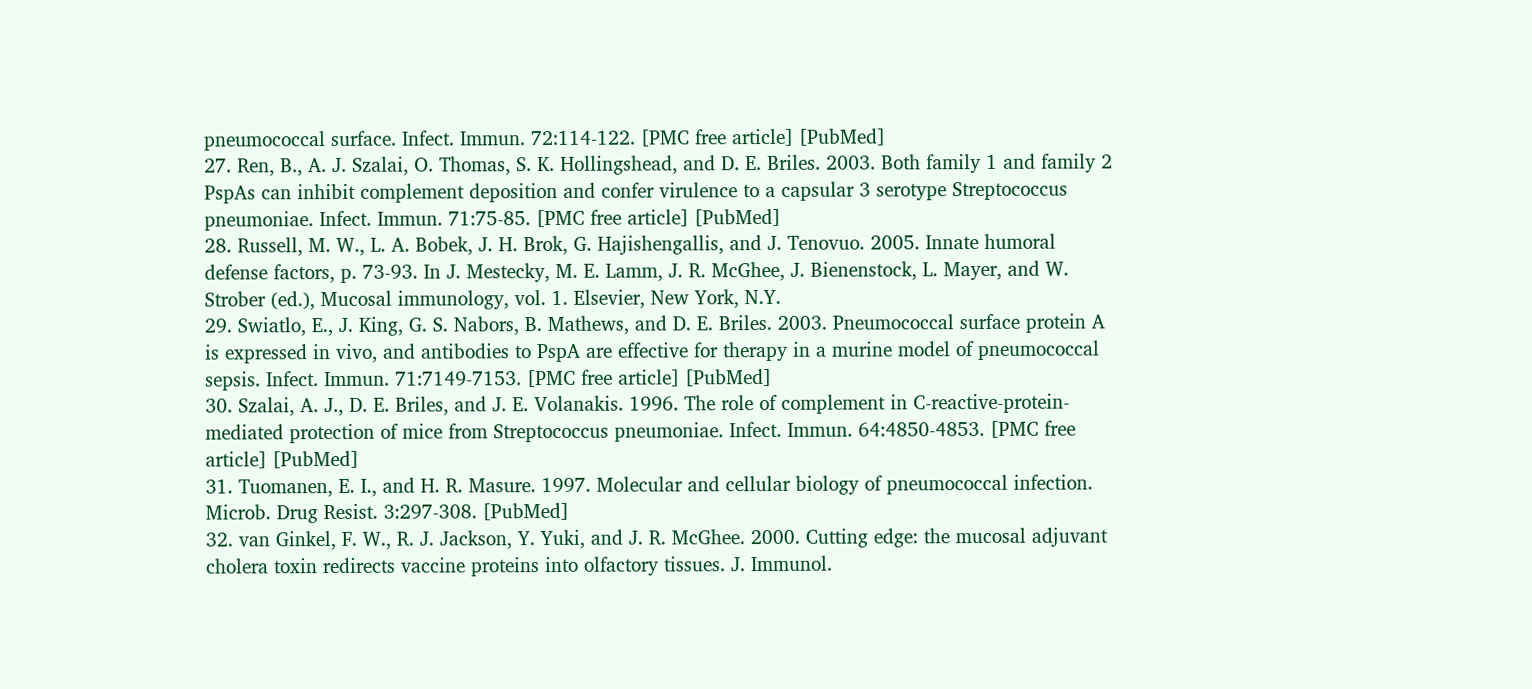pneumococcal surface. Infect. Immun. 72:114-122. [PMC free article] [PubMed]
27. Ren, B., A. J. Szalai, O. Thomas, S. K. Hollingshead, and D. E. Briles. 2003. Both family 1 and family 2 PspAs can inhibit complement deposition and confer virulence to a capsular 3 serotype Streptococcus pneumoniae. Infect. Immun. 71:75-85. [PMC free article] [PubMed]
28. Russell, M. W., L. A. Bobek, J. H. Brok, G. Hajishengallis, and J. Tenovuo. 2005. Innate humoral defense factors, p. 73-93. In J. Mestecky, M. E. Lamm, J. R. McGhee, J. Bienenstock, L. Mayer, and W. Strober (ed.), Mucosal immunology, vol. 1. Elsevier, New York, N.Y.
29. Swiatlo, E., J. King, G. S. Nabors, B. Mathews, and D. E. Briles. 2003. Pneumococcal surface protein A is expressed in vivo, and antibodies to PspA are effective for therapy in a murine model of pneumococcal sepsis. Infect. Immun. 71:7149-7153. [PMC free article] [PubMed]
30. Szalai, A. J., D. E. Briles, and J. E. Volanakis. 1996. The role of complement in C-reactive-protein-mediated protection of mice from Streptococcus pneumoniae. Infect. Immun. 64:4850-4853. [PMC free article] [PubMed]
31. Tuomanen, E. I., and H. R. Masure. 1997. Molecular and cellular biology of pneumococcal infection. Microb. Drug Resist. 3:297-308. [PubMed]
32. van Ginkel, F. W., R. J. Jackson, Y. Yuki, and J. R. McGhee. 2000. Cutting edge: the mucosal adjuvant cholera toxin redirects vaccine proteins into olfactory tissues. J. Immunol.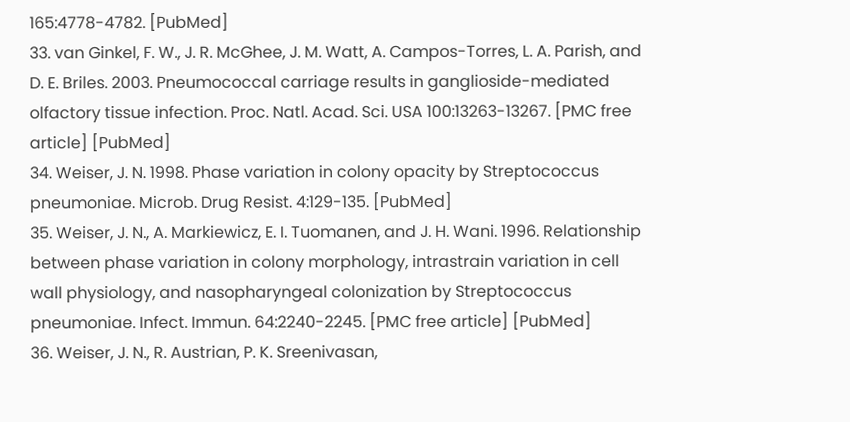165:4778-4782. [PubMed]
33. van Ginkel, F. W., J. R. McGhee, J. M. Watt, A. Campos-Torres, L. A. Parish, and D. E. Briles. 2003. Pneumococcal carriage results in ganglioside-mediated olfactory tissue infection. Proc. Natl. Acad. Sci. USA 100:13263-13267. [PMC free article] [PubMed]
34. Weiser, J. N. 1998. Phase variation in colony opacity by Streptococcus pneumoniae. Microb. Drug Resist. 4:129-135. [PubMed]
35. Weiser, J. N., A. Markiewicz, E. I. Tuomanen, and J. H. Wani. 1996. Relationship between phase variation in colony morphology, intrastrain variation in cell wall physiology, and nasopharyngeal colonization by Streptococcus pneumoniae. Infect. Immun. 64:2240-2245. [PMC free article] [PubMed]
36. Weiser, J. N., R. Austrian, P. K. Sreenivasan,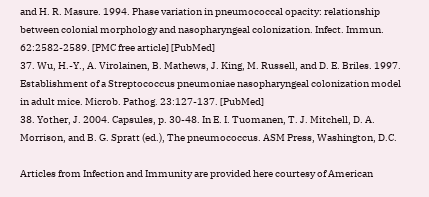and H. R. Masure. 1994. Phase variation in pneumococcal opacity: relationship between colonial morphology and nasopharyngeal colonization. Infect. Immun. 62:2582-2589. [PMC free article] [PubMed]
37. Wu, H.-Y., A. Virolainen, B. Mathews, J. King, M. Russell, and D. E. Briles. 1997. Establishment of a Streptococcus pneumoniae nasopharyngeal colonization model in adult mice. Microb. Pathog. 23:127-137. [PubMed]
38. Yother, J. 2004. Capsules, p. 30-48. In E. I. Tuomanen, T. J. Mitchell, D. A. Morrison, and B. G. Spratt (ed.), The pneumococcus. ASM Press, Washington, D.C.

Articles from Infection and Immunity are provided here courtesy of American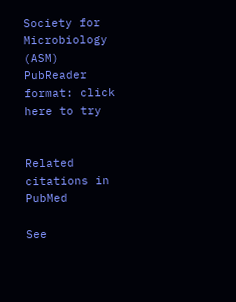Society for Microbiology (ASM)
PubReader format: click here to try


Related citations in PubMed

See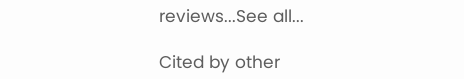reviews...See all...

Cited by other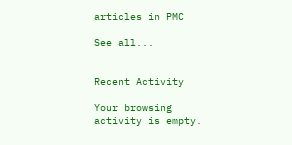articles in PMC

See all...


Recent Activity

Your browsing activity is empty.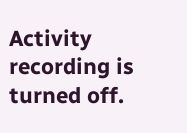Activity recording is turned off.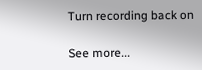Turn recording back on

See more...